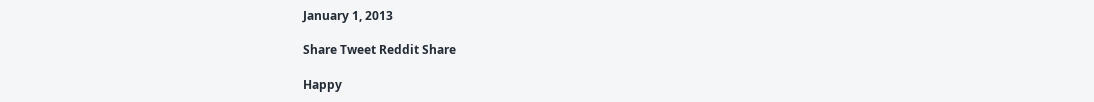January 1, 2013

Share Tweet Reddit Share

Happy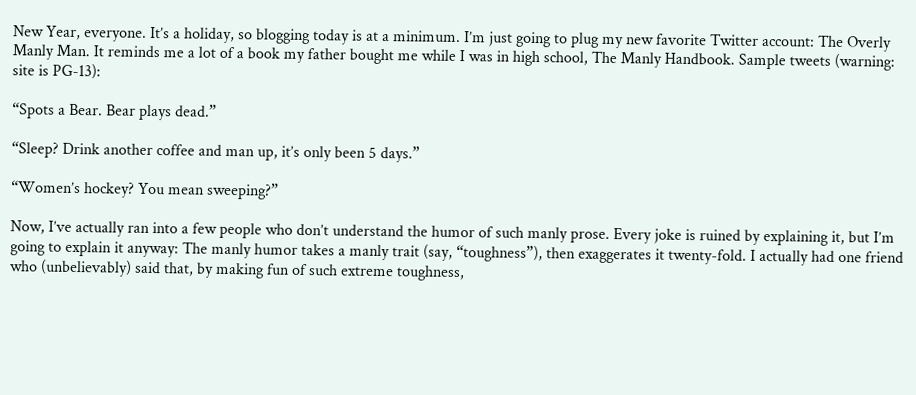New Year, everyone. It’s a holiday, so blogging today is at a minimum. I’m just going to plug my new favorite Twitter account: The Overly Manly Man. It reminds me a lot of a book my father bought me while I was in high school, The Manly Handbook. Sample tweets (warning: site is PG-13):

“Spots a Bear. Bear plays dead.”

“Sleep? Drink another coffee and man up, it’s only been 5 days.”

“Women’s hockey? You mean sweeping?”

Now, I’ve actually ran into a few people who don’t understand the humor of such manly prose. Every joke is ruined by explaining it, but I’m going to explain it anyway: The manly humor takes a manly trait (say, “toughness”), then exaggerates it twenty-fold. I actually had one friend who (unbelievably) said that, by making fun of such extreme toughness,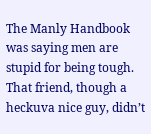The Manly Handbook was saying men are stupid for being tough. That friend, though a heckuva nice guy, didn’t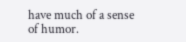have much of a sense of humor.